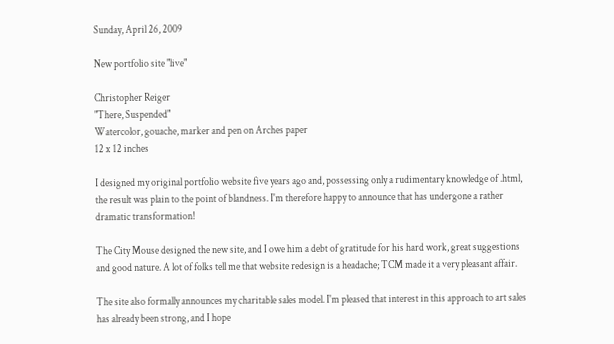Sunday, April 26, 2009

New portfolio site "live"

Christopher Reiger
"There, Suspended"
Watercolor, gouache, marker and pen on Arches paper
12 x 12 inches

I designed my original portfolio website five years ago and, possessing only a rudimentary knowledge of .html, the result was plain to the point of blandness. I'm therefore happy to announce that has undergone a rather dramatic transformation!

The City Mouse designed the new site, and I owe him a debt of gratitude for his hard work, great suggestions and good nature. A lot of folks tell me that website redesign is a headache; TCM made it a very pleasant affair.

The site also formally announces my charitable sales model. I'm pleased that interest in this approach to art sales has already been strong, and I hope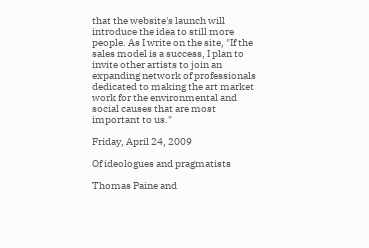that the website's launch will introduce the idea to still more people. As I write on the site, "If the sales model is a success, I plan to invite other artists to join an expanding network of professionals dedicated to making the art market work for the environmental and social causes that are most important to us."

Friday, April 24, 2009

Of ideologues and pragmatists

Thomas Paine and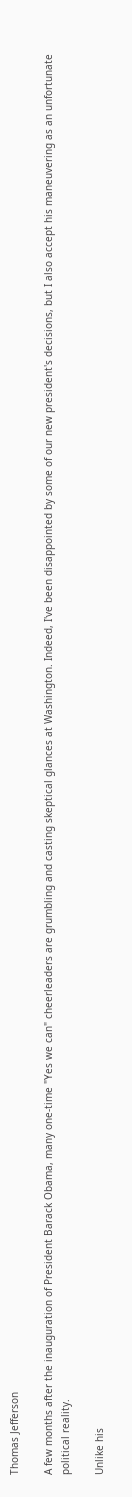Thomas Jefferson

A few months after the inauguration of President Barack Obama, many one-time "Yes we can" cheerleaders are grumbling and casting skeptical glances at Washington. Indeed, I've been disappointed by some of our new president's decisions, but I also accept his maneuvering as an unfortunate political reality.

Unlike his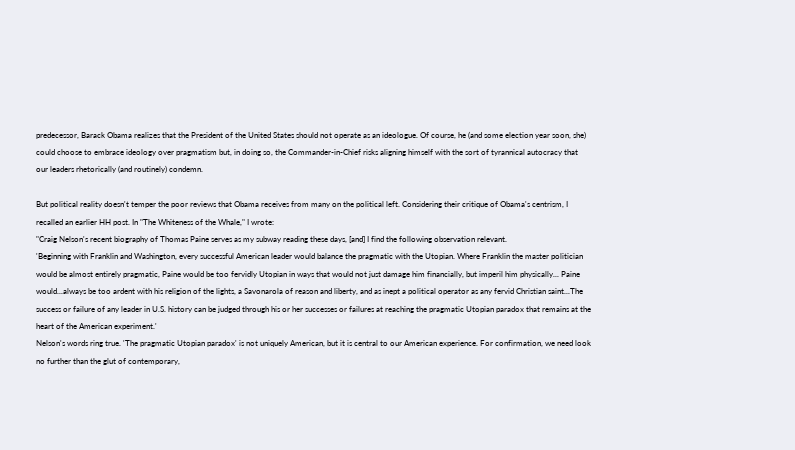predecessor, Barack Obama realizes that the President of the United States should not operate as an ideologue. Of course, he (and some election year soon, she) could choose to embrace ideology over pragmatism but, in doing so, the Commander-in-Chief risks aligning himself with the sort of tyrannical autocracy that our leaders rhetorically (and routinely) condemn.

But political reality doesn't temper the poor reviews that Obama receives from many on the political left. Considering their critique of Obama's centrism, I recalled an earlier HH post. In "The Whiteness of the Whale," I wrote:
"Craig Nelson's recent biography of Thomas Paine serves as my subway reading these days, [and] I find the following observation relevant.
'Beginning with Franklin and Washington, every successful American leader would balance the pragmatic with the Utopian. Where Franklin the master politician would be almost entirely pragmatic, Paine would be too fervidly Utopian in ways that would not just damage him financially, but imperil him physically... Paine would...always be too ardent with his religion of the lights, a Savonarola of reason and liberty, and as inept a political operator as any fervid Christian saint...The success or failure of any leader in U.S. history can be judged through his or her successes or failures at reaching the pragmatic Utopian paradox that remains at the heart of the American experiment.'
Nelson's words ring true. 'The pragmatic Utopian paradox' is not uniquely American, but it is central to our American experience. For confirmation, we need look no further than the glut of contemporary,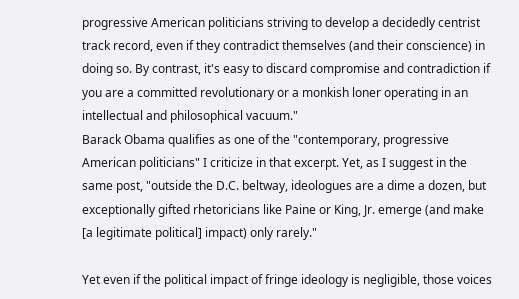progressive American politicians striving to develop a decidedly centrist track record, even if they contradict themselves (and their conscience) in doing so. By contrast, it's easy to discard compromise and contradiction if you are a committed revolutionary or a monkish loner operating in an intellectual and philosophical vacuum."
Barack Obama qualifies as one of the "contemporary, progressive American politicians" I criticize in that excerpt. Yet, as I suggest in the same post, "outside the D.C. beltway, ideologues are a dime a dozen, but exceptionally gifted rhetoricians like Paine or King, Jr. emerge (and make [a legitimate political] impact) only rarely."

Yet even if the political impact of fringe ideology is negligible, those voices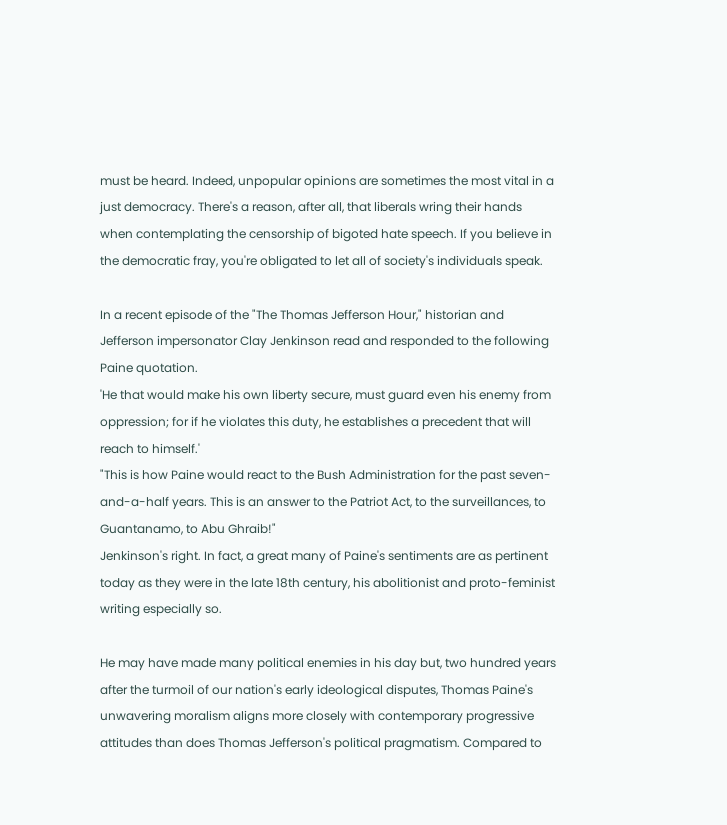must be heard. Indeed, unpopular opinions are sometimes the most vital in a just democracy. There's a reason, after all, that liberals wring their hands when contemplating the censorship of bigoted hate speech. If you believe in the democratic fray, you're obligated to let all of society's individuals speak.

In a recent episode of the "The Thomas Jefferson Hour," historian and Jefferson impersonator Clay Jenkinson read and responded to the following Paine quotation.
'He that would make his own liberty secure, must guard even his enemy from oppression; for if he violates this duty, he establishes a precedent that will reach to himself.'
"This is how Paine would react to the Bush Administration for the past seven-and-a-half years. This is an answer to the Patriot Act, to the surveillances, to Guantanamo, to Abu Ghraib!"
Jenkinson's right. In fact, a great many of Paine's sentiments are as pertinent today as they were in the late 18th century, his abolitionist and proto-feminist writing especially so.

He may have made many political enemies in his day but, two hundred years after the turmoil of our nation's early ideological disputes, Thomas Paine's unwavering moralism aligns more closely with contemporary progressive attitudes than does Thomas Jefferson's political pragmatism. Compared to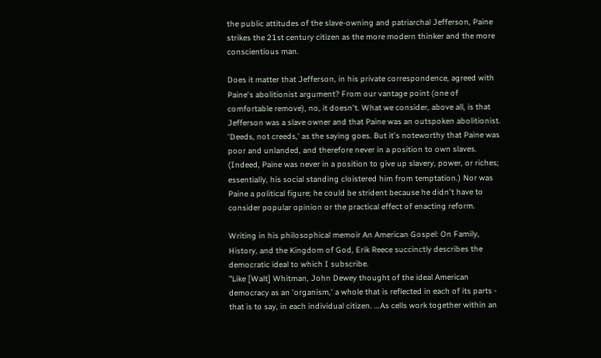the public attitudes of the slave-owning and patriarchal Jefferson, Paine strikes the 21st century citizen as the more modern thinker and the more conscientious man.

Does it matter that Jefferson, in his private correspondence, agreed with Paine's abolitionist argument? From our vantage point (one of comfortable remove), no, it doesn't. What we consider, above all, is that Jefferson was a slave owner and that Paine was an outspoken abolitionist. 'Deeds, not creeds,' as the saying goes. But it's noteworthy that Paine was poor and unlanded, and therefore never in a position to own slaves. (Indeed, Paine was never in a position to give up slavery, power, or riches; essentially, his social standing cloistered him from temptation.) Nor was Paine a political figure; he could be strident because he didn't have to consider popular opinion or the practical effect of enacting reform.

Writing in his philosophical memoir An American Gospel: On Family, History, and the Kingdom of God, Erik Reece succinctly describes the democratic ideal to which I subscribe.
"Like [Walt] Whitman, John Dewey thought of the ideal American democracy as an 'organism,' a whole that is reflected in each of its parts - that is to say, in each individual citizen. ...As cells work together within an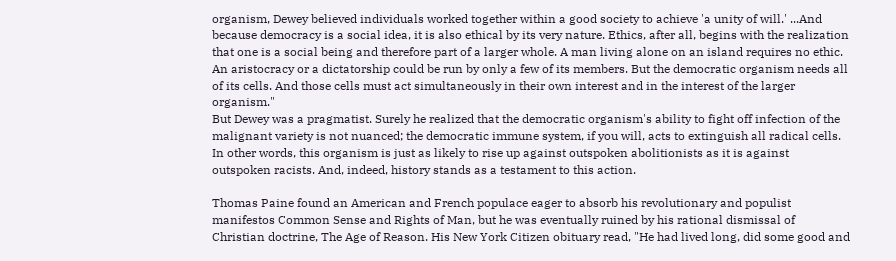organism, Dewey believed individuals worked together within a good society to achieve 'a unity of will.' ...And because democracy is a social idea, it is also ethical by its very nature. Ethics, after all, begins with the realization that one is a social being and therefore part of a larger whole. A man living alone on an island requires no ethic. An aristocracy or a dictatorship could be run by only a few of its members. But the democratic organism needs all of its cells. And those cells must act simultaneously in their own interest and in the interest of the larger organism."
But Dewey was a pragmatist. Surely he realized that the democratic organism's ability to fight off infection of the malignant variety is not nuanced; the democratic immune system, if you will, acts to extinguish all radical cells. In other words, this organism is just as likely to rise up against outspoken abolitionists as it is against outspoken racists. And, indeed, history stands as a testament to this action.

Thomas Paine found an American and French populace eager to absorb his revolutionary and populist manifestos Common Sense and Rights of Man, but he was eventually ruined by his rational dismissal of Christian doctrine, The Age of Reason. His New York Citizen obituary read, "He had lived long, did some good and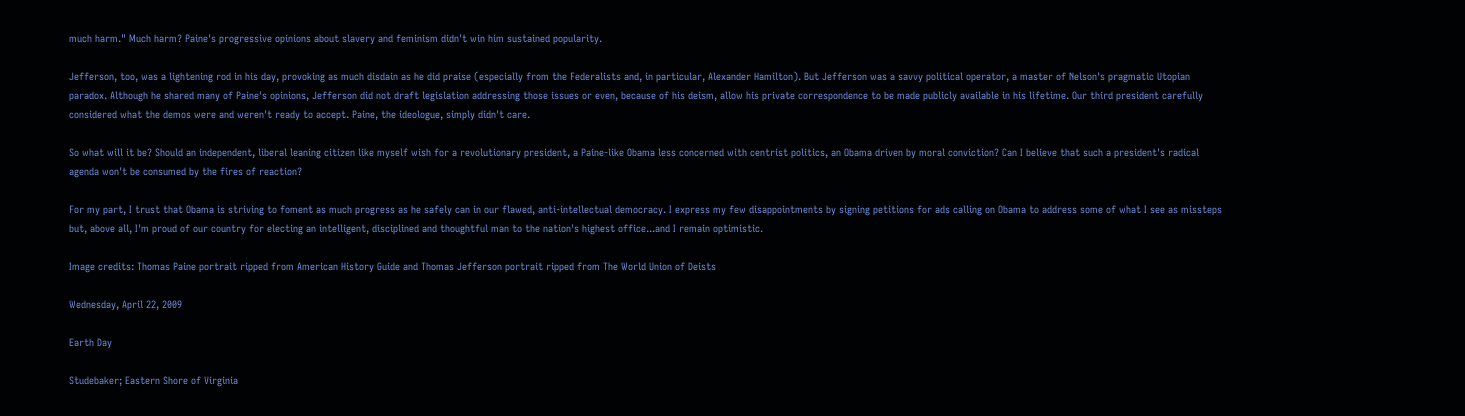much harm." Much harm? Paine's progressive opinions about slavery and feminism didn't win him sustained popularity.

Jefferson, too, was a lightening rod in his day, provoking as much disdain as he did praise (especially from the Federalists and, in particular, Alexander Hamilton). But Jefferson was a savvy political operator, a master of Nelson's pragmatic Utopian paradox. Although he shared many of Paine's opinions, Jefferson did not draft legislation addressing those issues or even, because of his deism, allow his private correspondence to be made publicly available in his lifetime. Our third president carefully considered what the demos were and weren't ready to accept. Paine, the ideologue, simply didn't care.

So what will it be? Should an independent, liberal leaning citizen like myself wish for a revolutionary president, a Paine-like Obama less concerned with centrist politics, an Obama driven by moral conviction? Can I believe that such a president's radical agenda won't be consumed by the fires of reaction?

For my part, I trust that Obama is striving to foment as much progress as he safely can in our flawed, anti-intellectual democracy. I express my few disappointments by signing petitions for ads calling on Obama to address some of what I see as missteps but, above all, I'm proud of our country for electing an intelligent, disciplined and thoughtful man to the nation's highest office...and I remain optimistic.

Image credits: Thomas Paine portrait ripped from American History Guide and Thomas Jefferson portrait ripped from The World Union of Deists

Wednesday, April 22, 2009

Earth Day

Studebaker; Eastern Shore of Virginia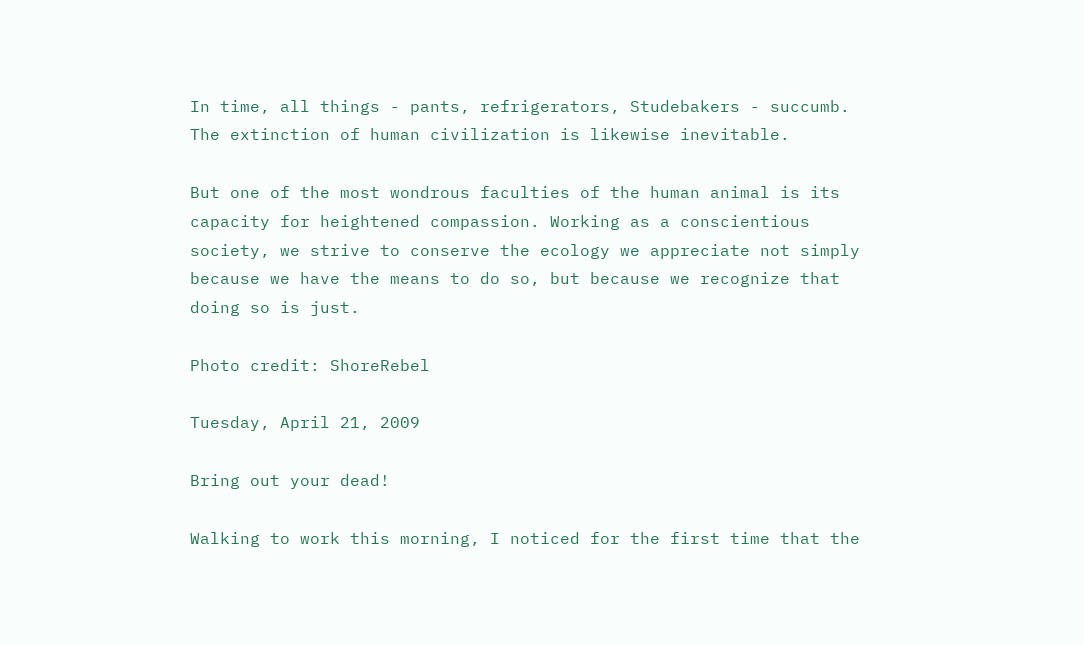In time, all things - pants, refrigerators, Studebakers - succumb. The extinction of human civilization is likewise inevitable.

But one of the most wondrous faculties of the human animal is its capacity for heightened compassion. Working as a conscientious society, we strive to conserve the ecology we appreciate not simply because we have the means to do so, but because we recognize that doing so is just.

Photo credit: ShoreRebel

Tuesday, April 21, 2009

Bring out your dead!

Walking to work this morning, I noticed for the first time that the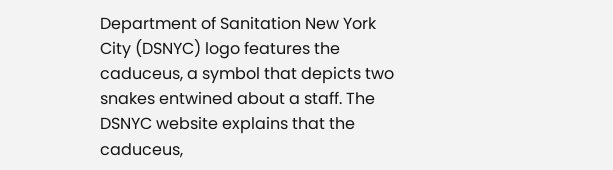Department of Sanitation New York City (DSNYC) logo features the caduceus, a symbol that depicts two snakes entwined about a staff. The DSNYC website explains that the caduceus,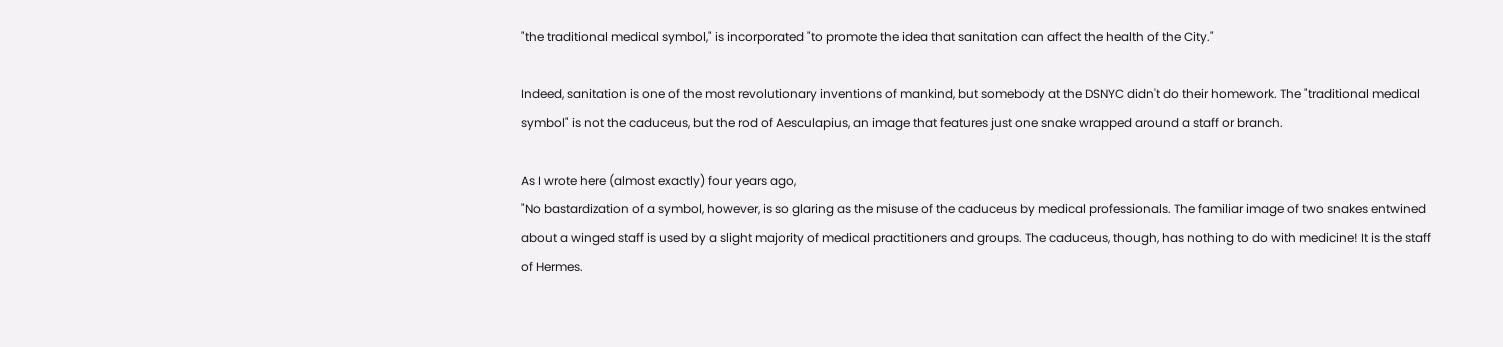"the traditional medical symbol," is incorporated "to promote the idea that sanitation can affect the health of the City."

Indeed, sanitation is one of the most revolutionary inventions of mankind, but somebody at the DSNYC didn't do their homework. The "traditional medical symbol" is not the caduceus, but the rod of Aesculapius, an image that features just one snake wrapped around a staff or branch.

As I wrote here (almost exactly) four years ago,
"No bastardization of a symbol, however, is so glaring as the misuse of the caduceus by medical professionals. The familiar image of two snakes entwined about a winged staff is used by a slight majority of medical practitioners and groups. The caduceus, though, has nothing to do with medicine! It is the staff of Hermes.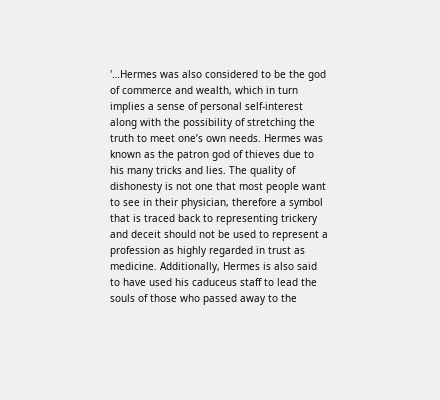'…Hermes was also considered to be the god of commerce and wealth, which in turn implies a sense of personal self-interest along with the possibility of stretching the truth to meet one’s own needs. Hermes was known as the patron god of thieves due to his many tricks and lies. The quality of dishonesty is not one that most people want to see in their physician, therefore a symbol that is traced back to representing trickery and deceit should not be used to represent a profession as highly regarded in trust as medicine. Additionally, Hermes is also said to have used his caduceus staff to lead the souls of those who passed away to the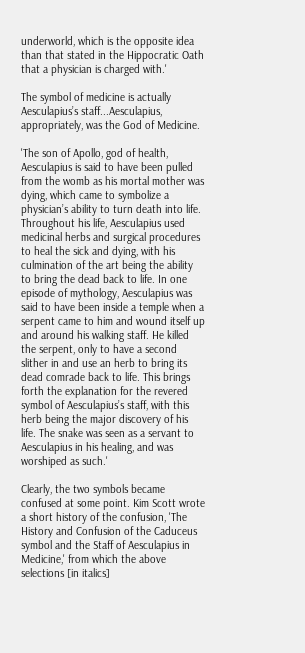underworld, which is the opposite idea than that stated in the Hippocratic Oath that a physician is charged with.'

The symbol of medicine is actually Aesculapius’s staff...Aesculapius, appropriately, was the God of Medicine.

'The son of Apollo, god of health, Aesculapius is said to have been pulled from the womb as his mortal mother was dying, which came to symbolize a physician’s ability to turn death into life. Throughout his life, Aesculapius used medicinal herbs and surgical procedures to heal the sick and dying, with his culmination of the art being the ability to bring the dead back to life. In one episode of mythology, Aesculapius was said to have been inside a temple when a serpent came to him and wound itself up and around his walking staff. He killed the serpent, only to have a second slither in and use an herb to bring its dead comrade back to life. This brings forth the explanation for the revered symbol of Aesculapius’s staff, with this herb being the major discovery of his life. The snake was seen as a servant to Aesculapius in his healing, and was worshiped as such.'

Clearly, the two symbols became confused at some point. Kim Scott wrote a short history of the confusion, 'The History and Confusion of the Caduceus symbol and the Staff of Aesculapius in Medicine,' from which the above selections [in italics]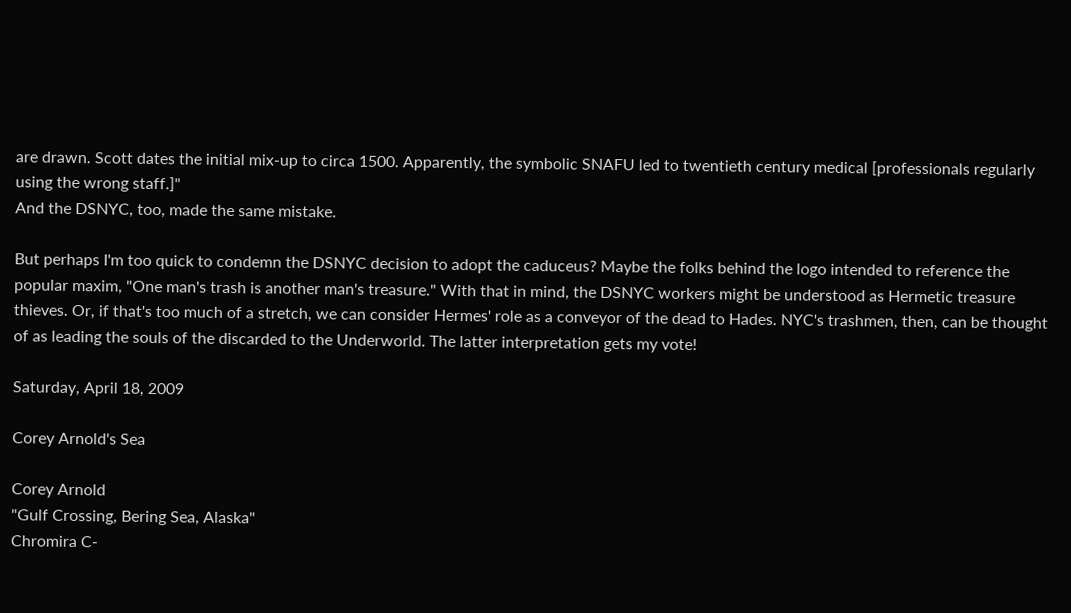are drawn. Scott dates the initial mix-up to circa 1500. Apparently, the symbolic SNAFU led to twentieth century medical [professionals regularly using the wrong staff.]"
And the DSNYC, too, made the same mistake.

But perhaps I'm too quick to condemn the DSNYC decision to adopt the caduceus? Maybe the folks behind the logo intended to reference the popular maxim, "One man's trash is another man's treasure." With that in mind, the DSNYC workers might be understood as Hermetic treasure thieves. Or, if that's too much of a stretch, we can consider Hermes' role as a conveyor of the dead to Hades. NYC's trashmen, then, can be thought of as leading the souls of the discarded to the Underworld. The latter interpretation gets my vote!

Saturday, April 18, 2009

Corey Arnold's Sea

Corey Arnold
"Gulf Crossing, Bering Sea, Alaska"
Chromira C-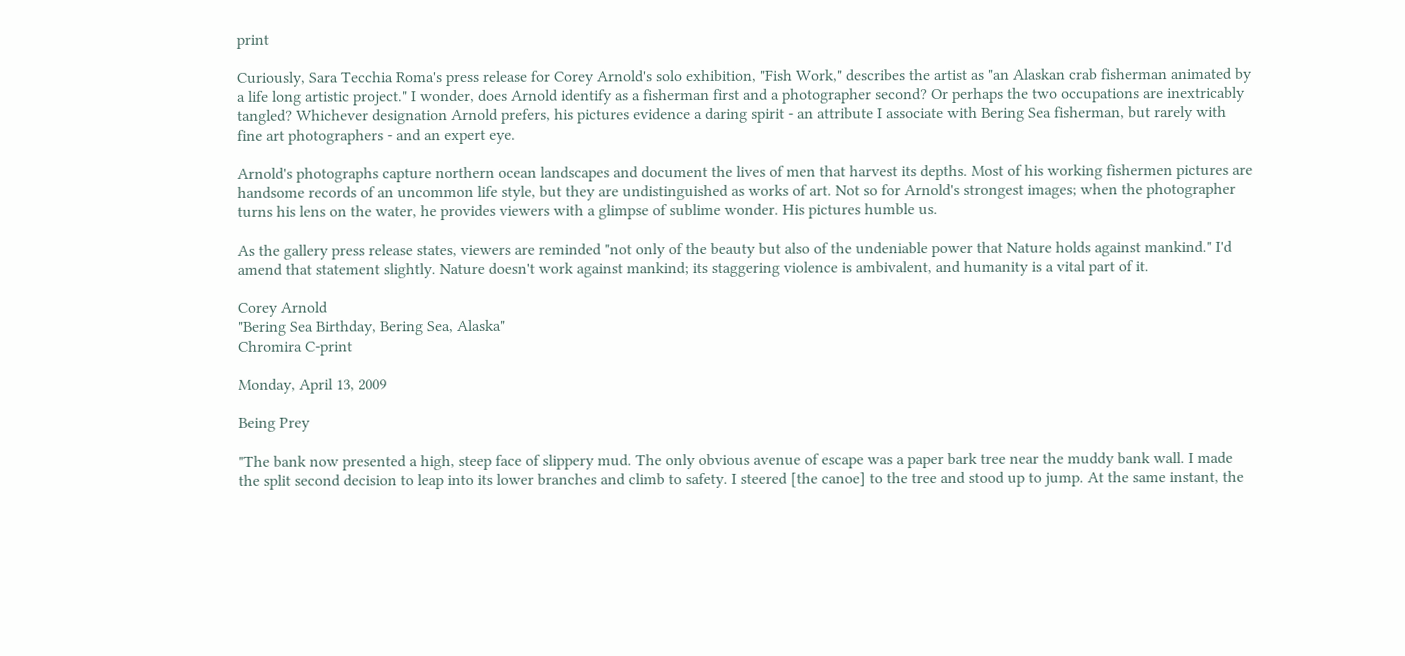print

Curiously, Sara Tecchia Roma's press release for Corey Arnold's solo exhibition, "Fish Work," describes the artist as "an Alaskan crab fisherman animated by a life long artistic project." I wonder, does Arnold identify as a fisherman first and a photographer second? Or perhaps the two occupations are inextricably tangled? Whichever designation Arnold prefers, his pictures evidence a daring spirit - an attribute I associate with Bering Sea fisherman, but rarely with fine art photographers - and an expert eye.

Arnold's photographs capture northern ocean landscapes and document the lives of men that harvest its depths. Most of his working fishermen pictures are handsome records of an uncommon life style, but they are undistinguished as works of art. Not so for Arnold's strongest images; when the photographer turns his lens on the water, he provides viewers with a glimpse of sublime wonder. His pictures humble us.

As the gallery press release states, viewers are reminded "not only of the beauty but also of the undeniable power that Nature holds against mankind." I'd amend that statement slightly. Nature doesn't work against mankind; its staggering violence is ambivalent, and humanity is a vital part of it.

Corey Arnold
"Bering Sea Birthday, Bering Sea, Alaska"
Chromira C-print

Monday, April 13, 2009

Being Prey

"The bank now presented a high, steep face of slippery mud. The only obvious avenue of escape was a paper bark tree near the muddy bank wall. I made the split second decision to leap into its lower branches and climb to safety. I steered [the canoe] to the tree and stood up to jump. At the same instant, the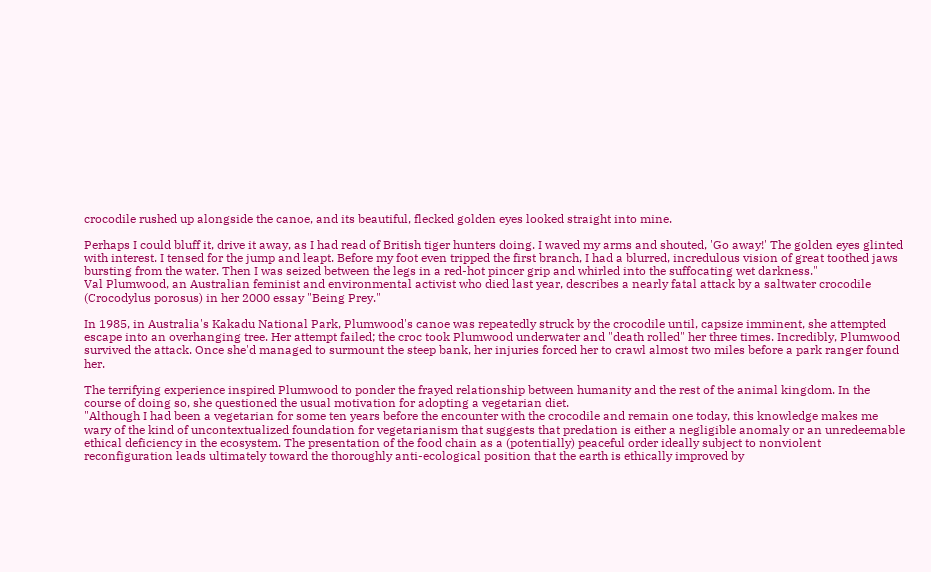crocodile rushed up alongside the canoe, and its beautiful, flecked golden eyes looked straight into mine.

Perhaps I could bluff it, drive it away, as I had read of British tiger hunters doing. I waved my arms and shouted, 'Go away!' The golden eyes glinted with interest. I tensed for the jump and leapt. Before my foot even tripped the first branch, I had a blurred, incredulous vision of great toothed jaws bursting from the water. Then I was seized between the legs in a red-hot pincer grip and whirled into the suffocating wet darkness."
Val Plumwood, an Australian feminist and environmental activist who died last year, describes a nearly fatal attack by a saltwater crocodile (Crocodylus porosus) in her 2000 essay "Being Prey."

In 1985, in Australia's Kakadu National Park, Plumwood's canoe was repeatedly struck by the crocodile until, capsize imminent, she attempted escape into an overhanging tree. Her attempt failed; the croc took Plumwood underwater and "death rolled" her three times. Incredibly, Plumwood survived the attack. Once she'd managed to surmount the steep bank, her injuries forced her to crawl almost two miles before a park ranger found her.

The terrifying experience inspired Plumwood to ponder the frayed relationship between humanity and the rest of the animal kingdom. In the course of doing so, she questioned the usual motivation for adopting a vegetarian diet.
"Although I had been a vegetarian for some ten years before the encounter with the crocodile and remain one today, this knowledge makes me wary of the kind of uncontextualized foundation for vegetarianism that suggests that predation is either a negligible anomaly or an unredeemable ethical deficiency in the ecosystem. The presentation of the food chain as a (potentially) peaceful order ideally subject to nonviolent reconfiguration leads ultimately toward the thoroughly anti-ecological position that the earth is ethically improved by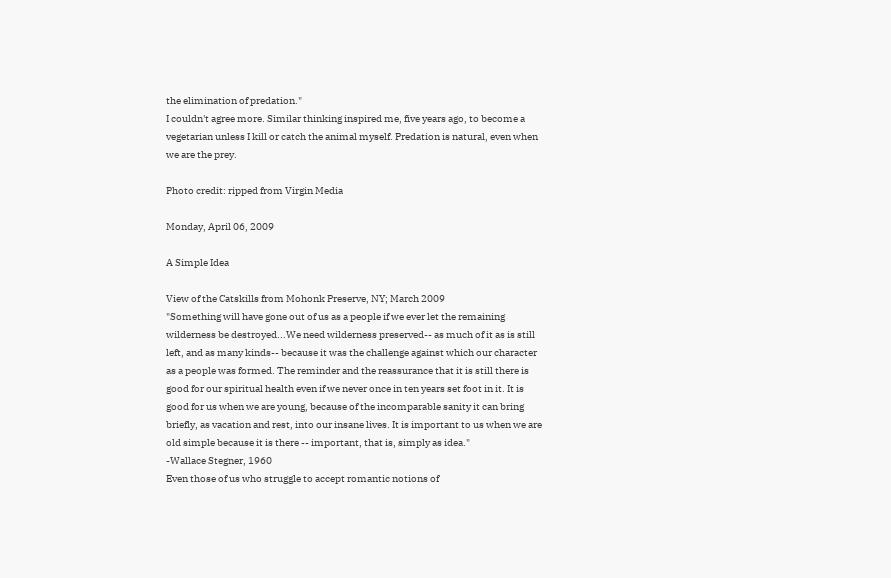the elimination of predation."
I couldn't agree more. Similar thinking inspired me, five years ago, to become a vegetarian unless I kill or catch the animal myself. Predation is natural, even when we are the prey.

Photo credit: ripped from Virgin Media

Monday, April 06, 2009

A Simple Idea

View of the Catskills from Mohonk Preserve, NY; March 2009
"Something will have gone out of us as a people if we ever let the remaining wilderness be destroyed...We need wilderness preserved-- as much of it as is still left, and as many kinds-- because it was the challenge against which our character as a people was formed. The reminder and the reassurance that it is still there is good for our spiritual health even if we never once in ten years set foot in it. It is good for us when we are young, because of the incomparable sanity it can bring briefly, as vacation and rest, into our insane lives. It is important to us when we are old simple because it is there -- important, that is, simply as idea."
-Wallace Stegner, 1960
Even those of us who struggle to accept romantic notions of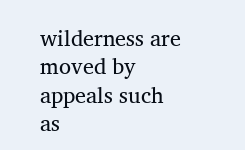wilderness are moved by appeals such as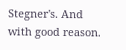Stegner's. And with good reason.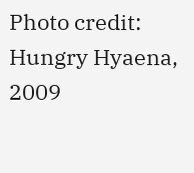Photo credit: Hungry Hyaena, 2009